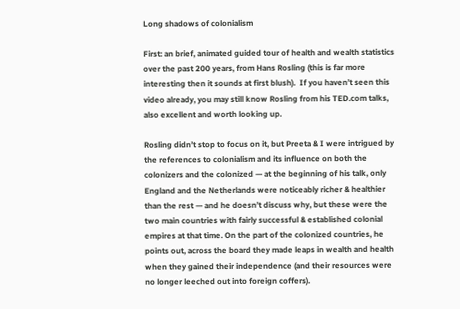Long shadows of colonialism

First: an brief, animated guided tour of health and wealth statistics over the past 200 years, from Hans Rosling (this is far more interesting then it sounds at first blush).  If you haven’t seen this video already, you may still know Rosling from his TED.com talks, also excellent and worth looking up.

Rosling didn’t stop to focus on it, but Preeta & I were intrigued by the references to colonialism and its influence on both the colonizers and the colonized — at the beginning of his talk, only England and the Netherlands were noticeably richer & healthier than the rest — and he doesn’t discuss why, but these were the two main countries with fairly successful & established colonial empires at that time. On the part of the colonized countries, he points out, across the board they made leaps in wealth and health when they gained their independence (and their resources were no longer leeched out into foreign coffers).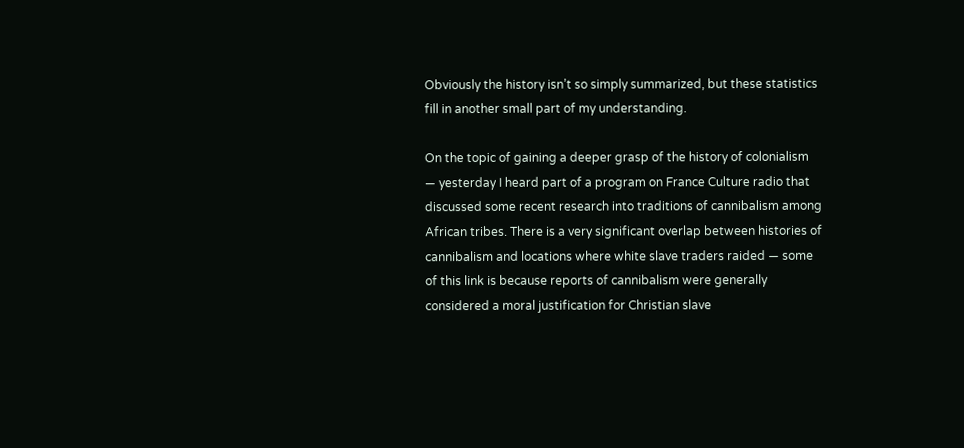Obviously the history isn’t so simply summarized, but these statistics fill in another small part of my understanding.

On the topic of gaining a deeper grasp of the history of colonialism — yesterday I heard part of a program on France Culture radio that discussed some recent research into traditions of cannibalism among African tribes. There is a very significant overlap between histories of cannibalism and locations where white slave traders raided — some of this link is because reports of cannibalism were generally considered a moral justification for Christian slave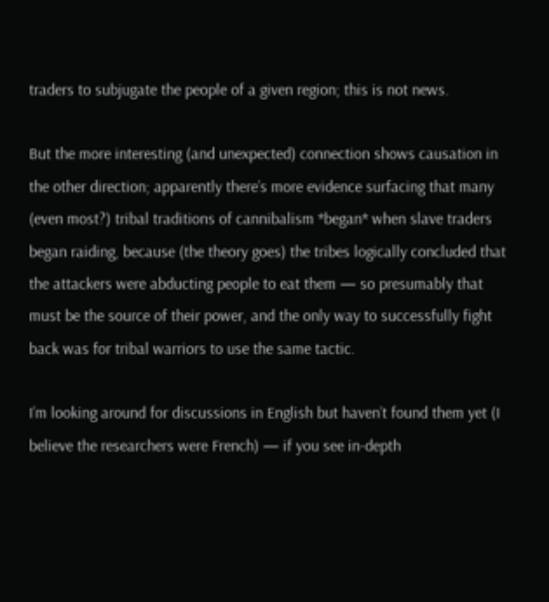traders to subjugate the people of a given region; this is not news.

But the more interesting (and unexpected) connection shows causation in the other direction; apparently there’s more evidence surfacing that many (even most?) tribal traditions of cannibalism *began* when slave traders began raiding, because (the theory goes) the tribes logically concluded that the attackers were abducting people to eat them — so presumably that must be the source of their power, and the only way to successfully fight back was for tribal warriors to use the same tactic.

I’m looking around for discussions in English but haven’t found them yet (I believe the researchers were French) — if you see in-depth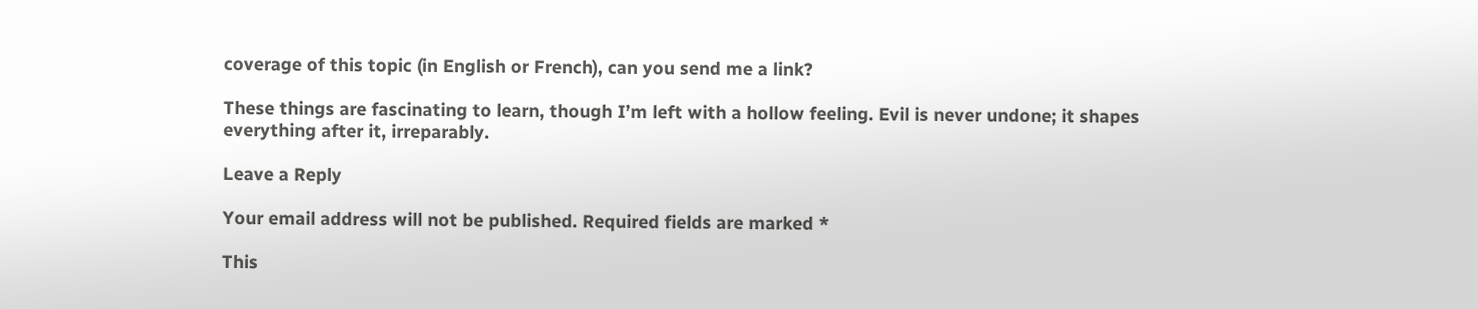coverage of this topic (in English or French), can you send me a link?

These things are fascinating to learn, though I’m left with a hollow feeling. Evil is never undone; it shapes everything after it, irreparably.

Leave a Reply

Your email address will not be published. Required fields are marked *

This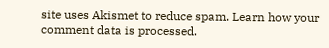site uses Akismet to reduce spam. Learn how your comment data is processed.